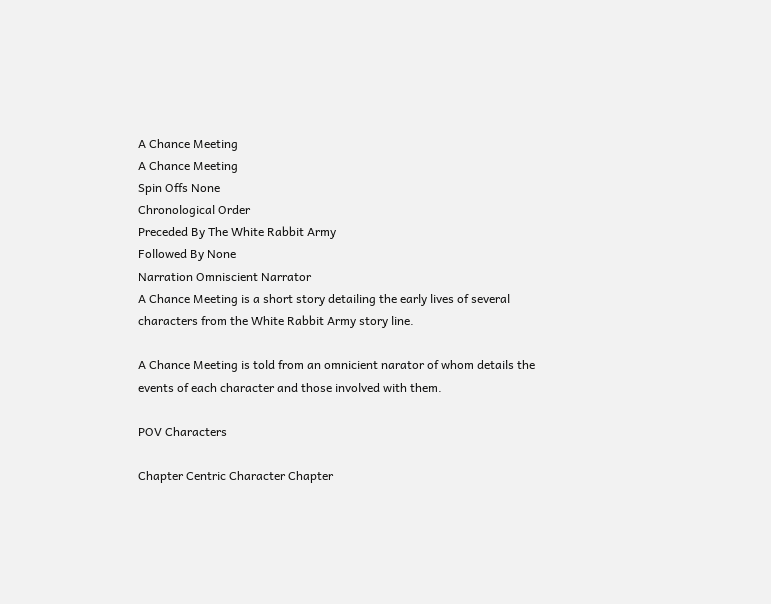A Chance Meeting
A Chance Meeting
Spin Offs None
Chronological Order
Preceded By The White Rabbit Army
Followed By None
Narration Omniscient Narrator
A Chance Meeting is a short story detailing the early lives of several characters from the White Rabbit Army story line.

A Chance Meeting is told from an omnicient narator of whom details the events of each character and those involved with them.

POV Characters

Chapter Centric Character Chapter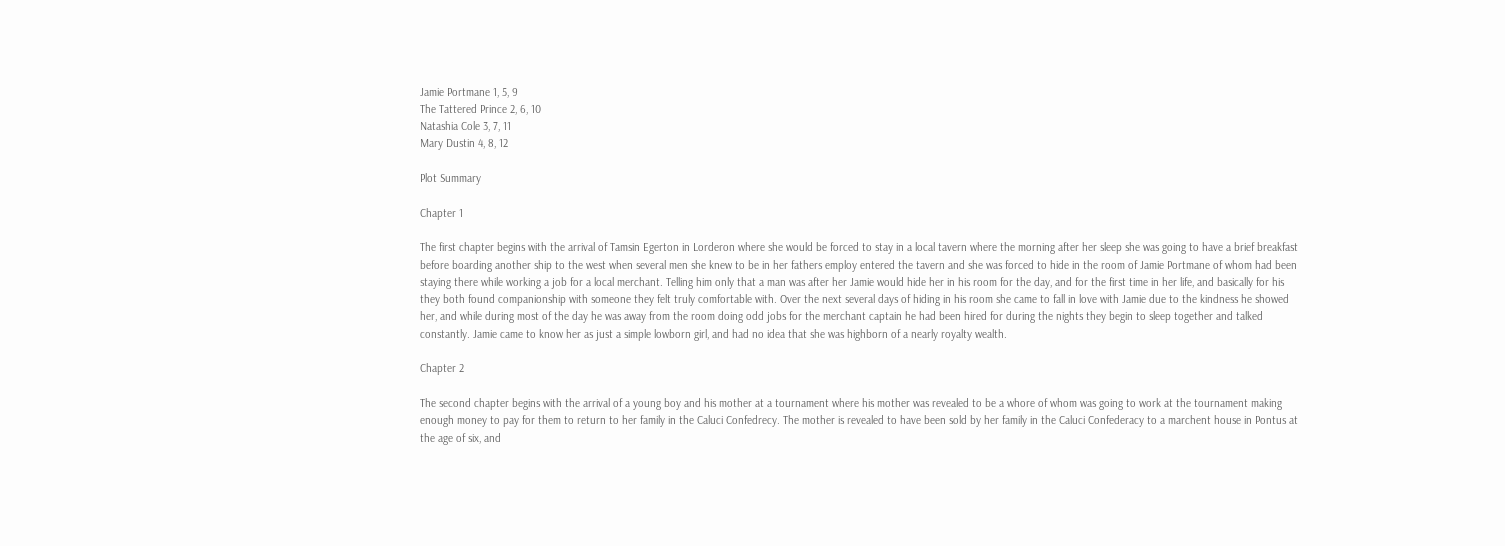Jamie Portmane 1, 5, 9
The Tattered Prince 2, 6, 10
Natashia Cole 3, 7, 11
Mary Dustin 4, 8, 12

Plot Summary

Chapter 1

The first chapter begins with the arrival of Tamsin Egerton in Lorderon where she would be forced to stay in a local tavern where the morning after her sleep she was going to have a brief breakfast before boarding another ship to the west when several men she knew to be in her fathers employ entered the tavern and she was forced to hide in the room of Jamie Portmane of whom had been staying there while working a job for a local merchant. Telling him only that a man was after her Jamie would hide her in his room for the day, and for the first time in her life, and basically for his they both found companionship with someone they felt truly comfortable with. Over the next several days of hiding in his room she came to fall in love with Jamie due to the kindness he showed her, and while during most of the day he was away from the room doing odd jobs for the merchant captain he had been hired for during the nights they begin to sleep together and talked constantly. Jamie came to know her as just a simple lowborn girl, and had no idea that she was highborn of a nearly royalty wealth.

Chapter 2

The second chapter begins with the arrival of a young boy and his mother at a tournament where his mother was revealed to be a whore of whom was going to work at the tournament making enough money to pay for them to return to her family in the Caluci Confedrecy. The mother is revealed to have been sold by her family in the Caluci Confederacy to a marchent house in Pontus at the age of six, and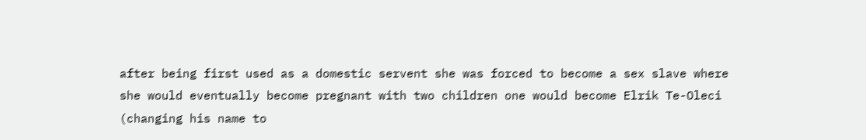after being first used as a domestic servent she was forced to become a sex slave where she would eventually become pregnant with two children one would become Elrik Te-Oleci (changing his name to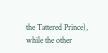the Tattered Prince), while the other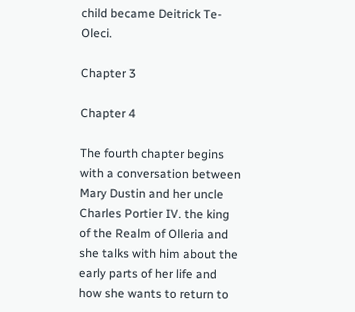child became Deitrick Te-Oleci.

Chapter 3

Chapter 4

The fourth chapter begins with a conversation between Mary Dustin and her uncle Charles Portier IV. the king of the Realm of Olleria and she talks with him about the early parts of her life and how she wants to return to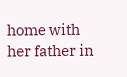home with her father in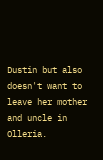Dustin but also doesn't want to leave her mother and uncle in Olleria.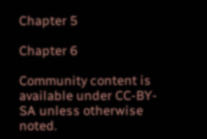Chapter 5

Chapter 6

Community content is available under CC-BY-SA unless otherwise noted.